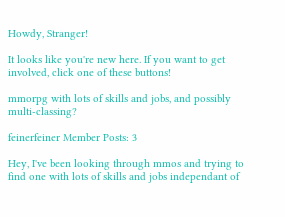Howdy, Stranger!

It looks like you're new here. If you want to get involved, click one of these buttons!

mmorpg with lots of skills and jobs, and possibly multi-classing?

feinerfeiner Member Posts: 3

Hey, I've been looking through mmos and trying to find one with lots of skills and jobs independant of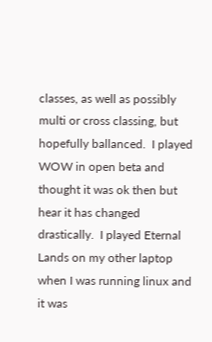classes, as well as possibly multi or cross classing, but hopefully ballanced.  I played WOW in open beta and thought it was ok then but hear it has changed drastically.  I played Eternal Lands on my other laptop when I was running linux and it was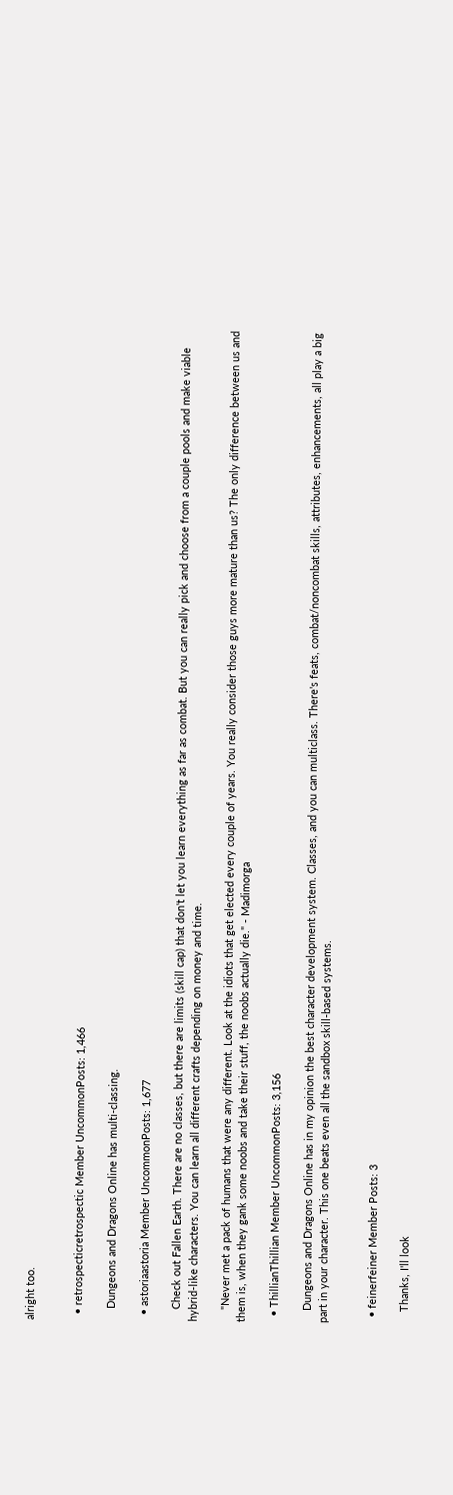alright too.


  • retrospecticretrospectic Member UncommonPosts: 1,466

    Dungeons and Dragons Online has multi-classing.

  • astoriaastoria Member UncommonPosts: 1,677

    Check out Fallen Earth. There are no classes, but there are limits (skill cap) that don't let you learn everything as far as combat. But you can really pick and choose from a couple pools and make viable hybrid-like characters. You can learn all different crafts depending on money and time.

    "Never met a pack of humans that were any different. Look at the idiots that get elected every couple of years. You really consider those guys more mature than us? The only difference between us and them is, when they gank some noobs and take their stuff, the noobs actually die." - Madimorga

  • ThillianThillian Member UncommonPosts: 3,156

    Dungeons and Dragons Online has in my opinion the best character development system. Classes, and you can multiclass. There's feats, combat/noncombat skills, attributes, enhancements, all play a big part in your character. This one beats even all the sandbox skill-based systems.


  • feinerfeiner Member Posts: 3

    Thanks, I'll look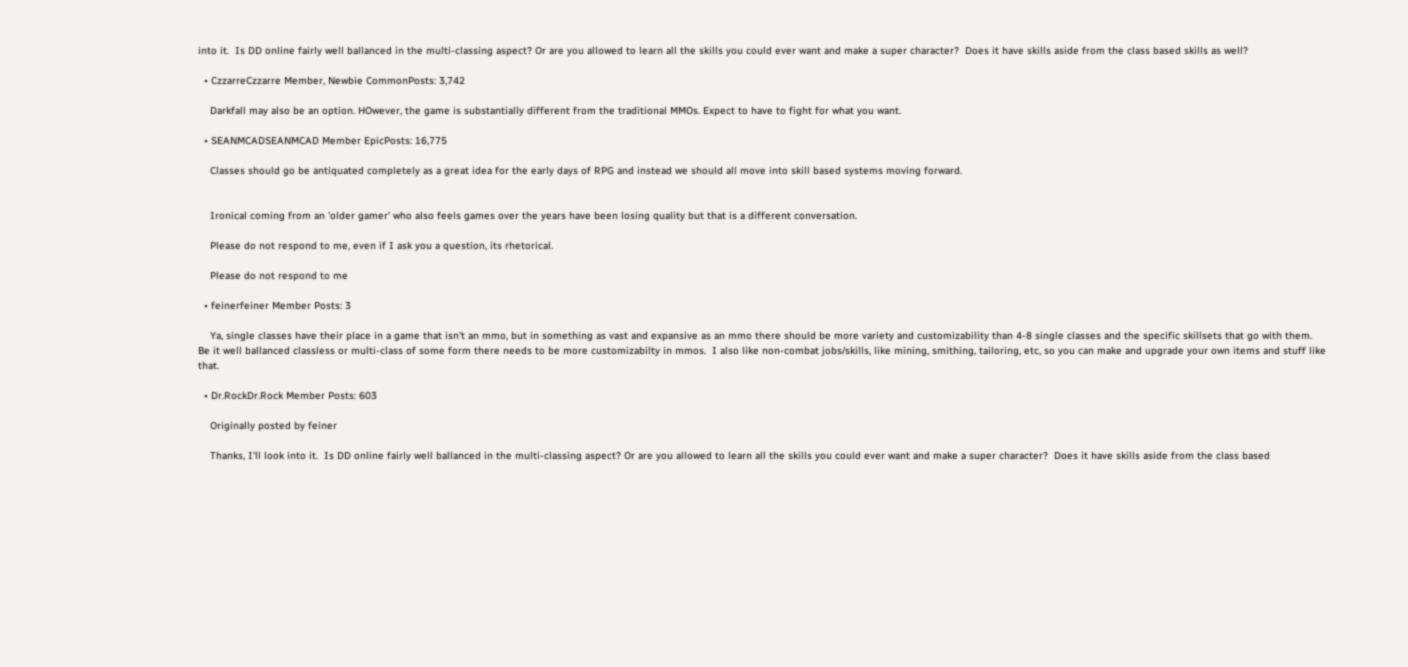into it.  Is DD online fairly well ballanced in the multi-classing aspect? Or are you allowed to learn all the skills you could ever want and make a super character?  Does it have skills aside from the class based skills as well?

  • CzzarreCzzarre Member, Newbie CommonPosts: 3,742

    Darkfall may also be an option. HOwever, the game is substantially different from the traditional MMOs. Expect to have to fight for what you want.

  • SEANMCADSEANMCAD Member EpicPosts: 16,775

    Classes should go be antiquated completely as a great idea for the early days of RPG and instead we should all move into skill based systems moving forward.


    Ironical coming from an 'older gamer' who also feels games over the years have been losing quality but that is a different conversation.

    Please do not respond to me, even if I ask you a question, its rhetorical.

    Please do not respond to me

  • feinerfeiner Member Posts: 3

    Ya, single classes have their place in a game that isn't an mmo, but in something as vast and expansive as an mmo there should be more variety and customizability than 4-8 single classes and the specific skillsets that go with them.  Be it well ballanced classless or multi-class of some form there needs to be more customizabilty in mmos.  I also like non-combat jobs/skills, like mining, smithing, tailoring, etc, so you can make and upgrade your own items and stuff like that.

  • Dr.RockDr.Rock Member Posts: 603

    Originally posted by feiner

    Thanks, I'll look into it.  Is DD online fairly well ballanced in the multi-classing aspect? Or are you allowed to learn all the skills you could ever want and make a super character?  Does it have skills aside from the class based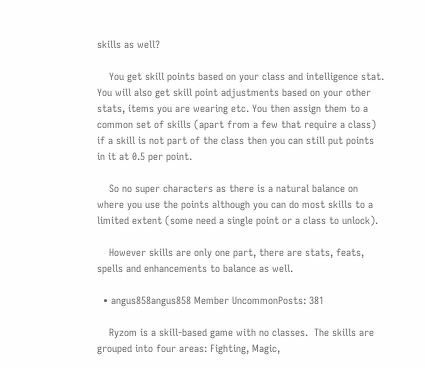skills as well?

    You get skill points based on your class and intelligence stat. You will also get skill point adjustments based on your other stats, items you are wearing etc. You then assign them to a common set of skills (apart from a few that require a class) if a skill is not part of the class then you can still put points in it at 0.5 per point.

    So no super characters as there is a natural balance on where you use the points although you can do most skills to a limited extent (some need a single point or a class to unlock).

    However skills are only one part, there are stats, feats, spells and enhancements to balance as well.

  • angus858angus858 Member UncommonPosts: 381

    Ryzom is a skill-based game with no classes.  The skills are grouped into four areas: Fighting, Magic,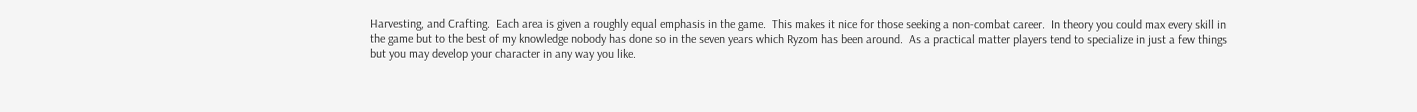Harvesting, and Crafting.  Each area is given a roughly equal emphasis in the game.  This makes it nice for those seeking a non-combat career.  In theory you could max every skill in the game but to the best of my knowledge nobody has done so in the seven years which Ryzom has been around.  As a practical matter players tend to specialize in just a few things but you may develop your character in any way you like.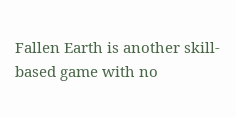Fallen Earth is another skill-based game with no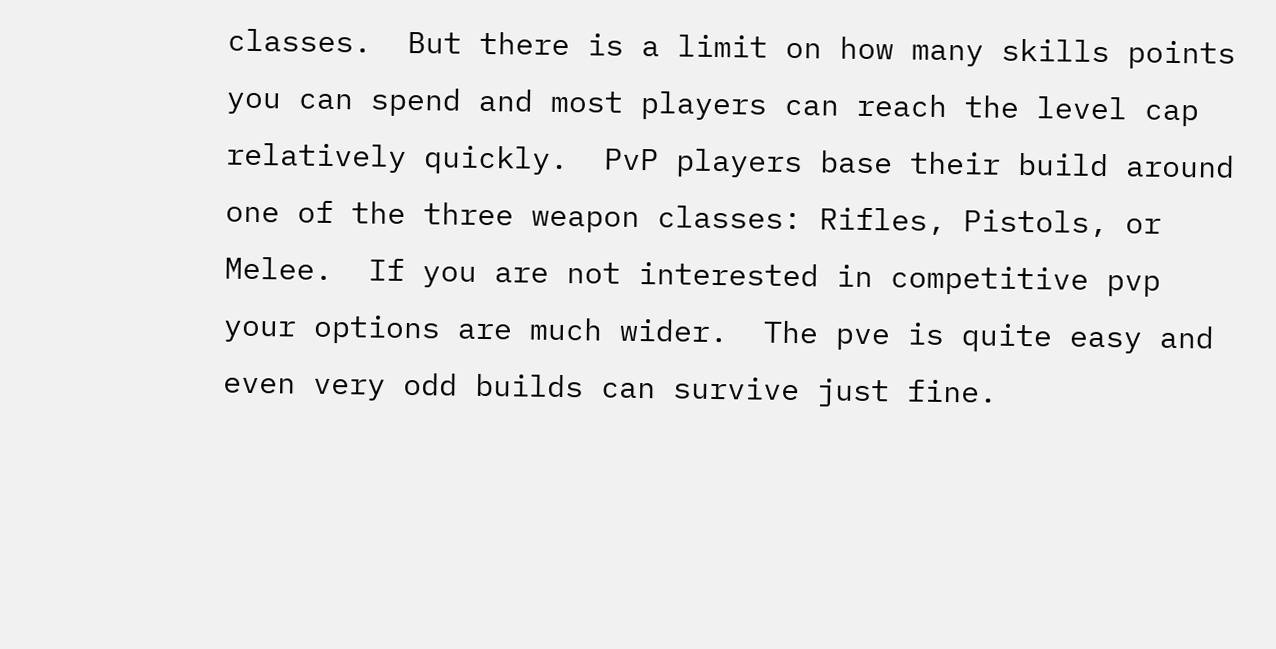classes.  But there is a limit on how many skills points you can spend and most players can reach the level cap relatively quickly.  PvP players base their build around one of the three weapon classes: Rifles, Pistols, or Melee.  If you are not interested in competitive pvp your options are much wider.  The pve is quite easy and even very odd builds can survive just fine.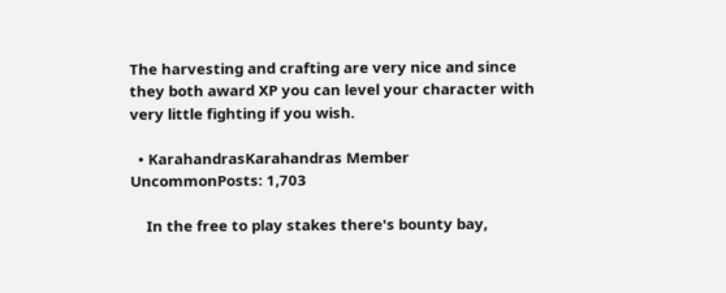The harvesting and crafting are very nice and since they both award XP you can level your character with very little fighting if you wish.

  • KarahandrasKarahandras Member UncommonPosts: 1,703

    In the free to play stakes there's bounty bay,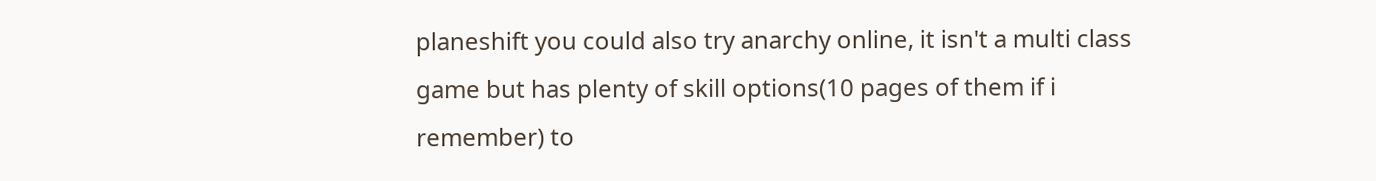planeshift you could also try anarchy online, it isn't a multi class game but has plenty of skill options(10 pages of them if i remember) to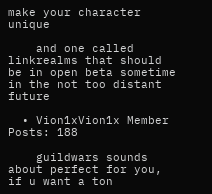make your character unique

    and one called linkrealms that should be in open beta sometime in the not too distant future

  • Vion1xVion1x Member Posts: 188

    guildwars sounds about perfect for you, if u want a ton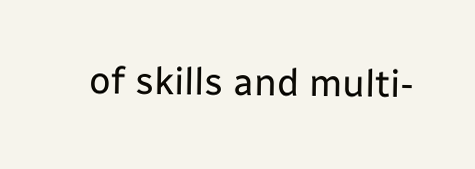of skills and multi-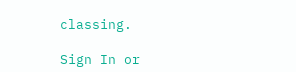classing.

Sign In or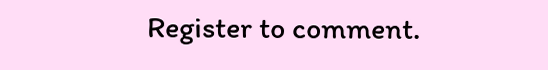Register to comment.